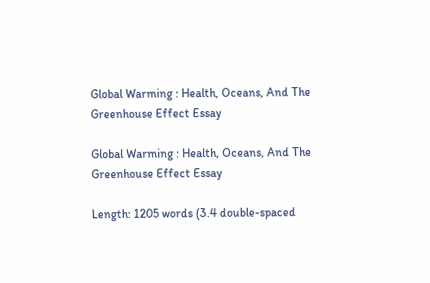Global Warming : Health, Oceans, And The Greenhouse Effect Essay

Global Warming : Health, Oceans, And The Greenhouse Effect Essay

Length: 1205 words (3.4 double-spaced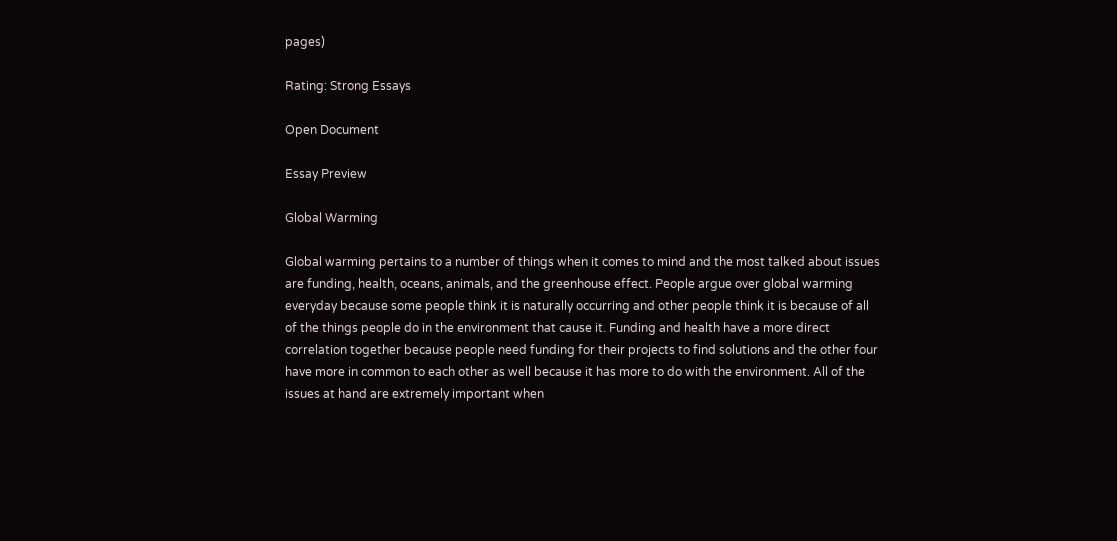pages)

Rating: Strong Essays

Open Document

Essay Preview

Global Warming

Global warming pertains to a number of things when it comes to mind and the most talked about issues are funding, health, oceans, animals, and the greenhouse effect. People argue over global warming everyday because some people think it is naturally occurring and other people think it is because of all of the things people do in the environment that cause it. Funding and health have a more direct correlation together because people need funding for their projects to find solutions and the other four have more in common to each other as well because it has more to do with the environment. All of the issues at hand are extremely important when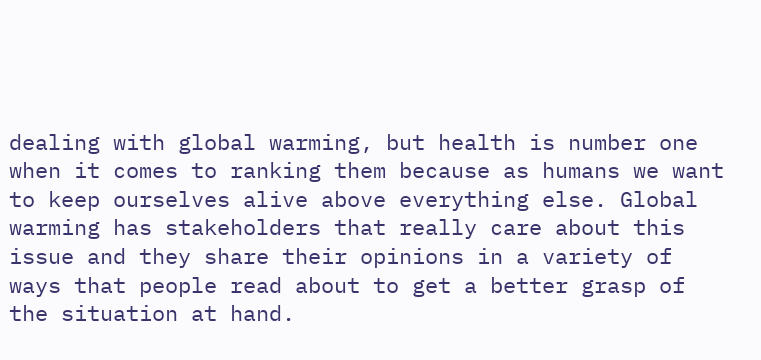dealing with global warming, but health is number one when it comes to ranking them because as humans we want to keep ourselves alive above everything else. Global warming has stakeholders that really care about this issue and they share their opinions in a variety of ways that people read about to get a better grasp of the situation at hand.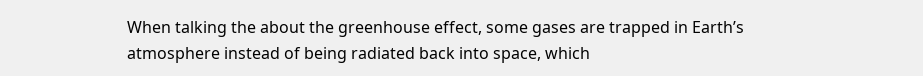When talking the about the greenhouse effect, some gases are trapped in Earth’s atmosphere instead of being radiated back into space, which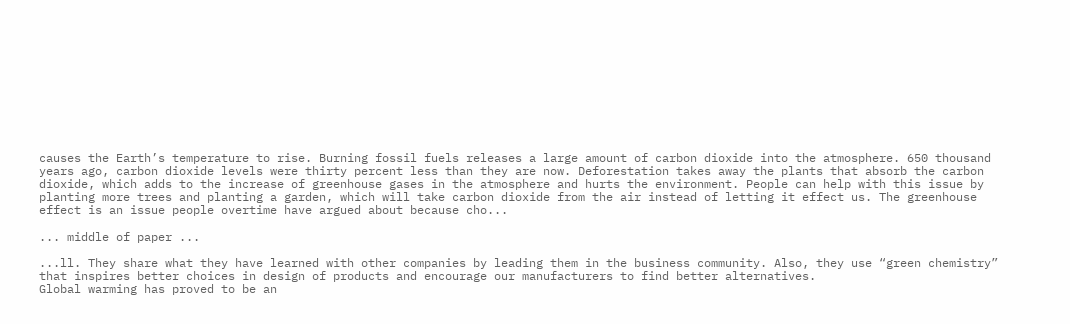causes the Earth’s temperature to rise. Burning fossil fuels releases a large amount of carbon dioxide into the atmosphere. 650 thousand years ago, carbon dioxide levels were thirty percent less than they are now. Deforestation takes away the plants that absorb the carbon dioxide, which adds to the increase of greenhouse gases in the atmosphere and hurts the environment. People can help with this issue by planting more trees and planting a garden, which will take carbon dioxide from the air instead of letting it effect us. The greenhouse effect is an issue people overtime have argued about because cho...

... middle of paper ...

...ll. They share what they have learned with other companies by leading them in the business community. Also, they use “green chemistry” that inspires better choices in design of products and encourage our manufacturers to find better alternatives.
Global warming has proved to be an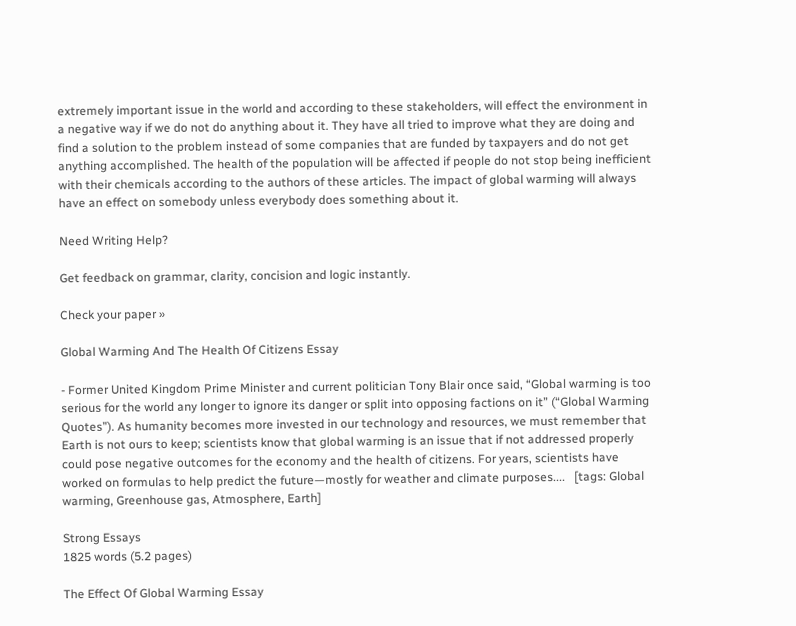extremely important issue in the world and according to these stakeholders, will effect the environment in a negative way if we do not do anything about it. They have all tried to improve what they are doing and find a solution to the problem instead of some companies that are funded by taxpayers and do not get anything accomplished. The health of the population will be affected if people do not stop being inefficient with their chemicals according to the authors of these articles. The impact of global warming will always have an effect on somebody unless everybody does something about it.

Need Writing Help?

Get feedback on grammar, clarity, concision and logic instantly.

Check your paper »

Global Warming And The Health Of Citizens Essay

- Former United Kingdom Prime Minister and current politician Tony Blair once said, “Global warming is too serious for the world any longer to ignore its danger or split into opposing factions on it” (“Global Warming Quotes”). As humanity becomes more invested in our technology and resources, we must remember that Earth is not ours to keep; scientists know that global warming is an issue that if not addressed properly could pose negative outcomes for the economy and the health of citizens. For years, scientists have worked on formulas to help predict the future—mostly for weather and climate purposes....   [tags: Global warming, Greenhouse gas, Atmosphere, Earth]

Strong Essays
1825 words (5.2 pages)

The Effect Of Global Warming Essay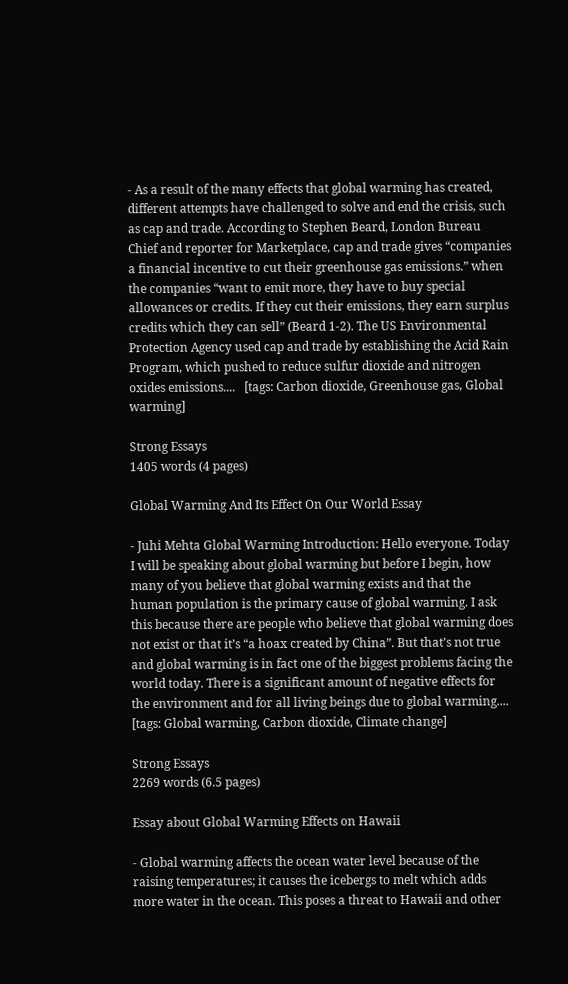- As a result of the many effects that global warming has created, different attempts have challenged to solve and end the crisis, such as cap and trade. According to Stephen Beard, London Bureau Chief and reporter for Marketplace, cap and trade gives “companies a financial incentive to cut their greenhouse gas emissions.” when the companies “want to emit more, they have to buy special allowances or credits. If they cut their emissions, they earn surplus credits which they can sell” (Beard 1-2). The US Environmental Protection Agency used cap and trade by establishing the Acid Rain Program, which pushed to reduce sulfur dioxide and nitrogen oxides emissions....   [tags: Carbon dioxide, Greenhouse gas, Global warming]

Strong Essays
1405 words (4 pages)

Global Warming And Its Effect On Our World Essay

- Juhi Mehta Global Warming Introduction: Hello everyone. Today I will be speaking about global warming but before I begin, how many of you believe that global warming exists and that the human population is the primary cause of global warming. I ask this because there are people who believe that global warming does not exist or that it’s “a hoax created by China”. But that’s not true and global warming is in fact one of the biggest problems facing the world today. There is a significant amount of negative effects for the environment and for all living beings due to global warming....   [tags: Global warming, Carbon dioxide, Climate change]

Strong Essays
2269 words (6.5 pages)

Essay about Global Warming Effects on Hawaii

- Global warming affects the ocean water level because of the raising temperatures; it causes the icebergs to melt which adds more water in the ocean. This poses a threat to Hawaii and other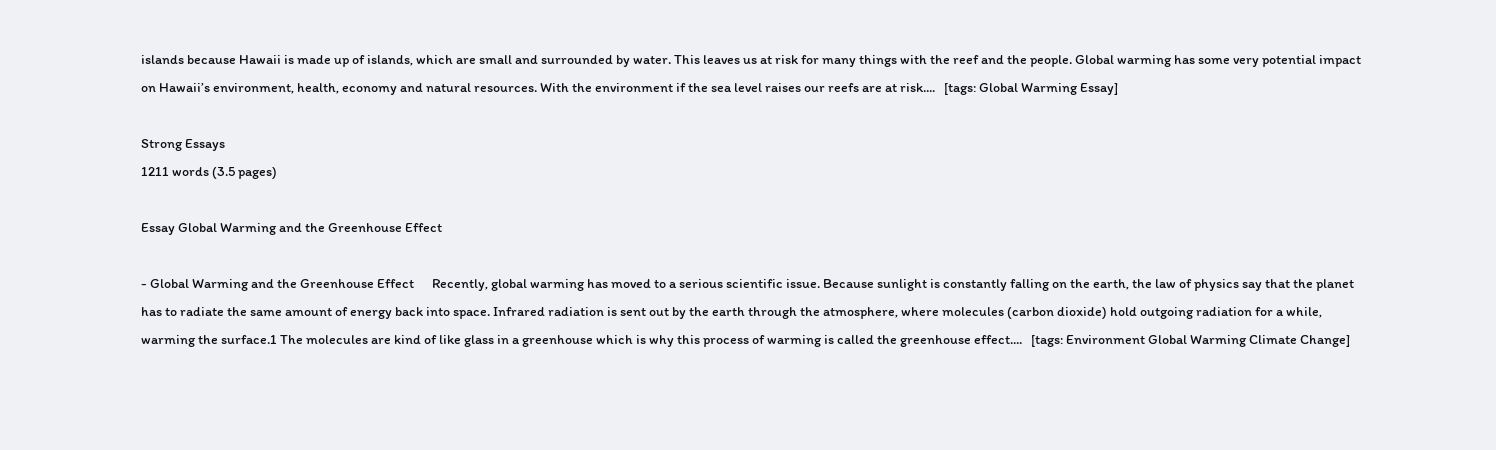islands because Hawaii is made up of islands, which are small and surrounded by water. This leaves us at risk for many things with the reef and the people. Global warming has some very potential impact on Hawaii’s environment, health, economy and natural resources. With the environment if the sea level raises our reefs are at risk....   [tags: Global Warming Essay]

Strong Essays
1211 words (3.5 pages)

Essay Global Warming and the Greenhouse Effect

- Global Warming and the Greenhouse Effect      Recently, global warming has moved to a serious scientific issue. Because sunlight is constantly falling on the earth, the law of physics say that the planet has to radiate the same amount of energy back into space. Infrared radiation is sent out by the earth through the atmosphere, where molecules (carbon dioxide) hold outgoing radiation for a while, warming the surface.1 The molecules are kind of like glass in a greenhouse which is why this process of warming is called the greenhouse effect....   [tags: Environment Global Warming Climate Change]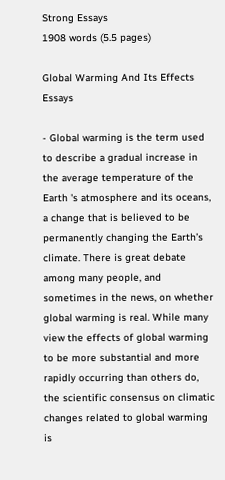Strong Essays
1908 words (5.5 pages)

Global Warming And Its Effects Essays

- Global warming is the term used to describe a gradual increase in the average temperature of the Earth 's atmosphere and its oceans, a change that is believed to be permanently changing the Earth’s climate. There is great debate among many people, and sometimes in the news, on whether global warming is real. While many view the effects of global warming to be more substantial and more rapidly occurring than others do, the scientific consensus on climatic changes related to global warming is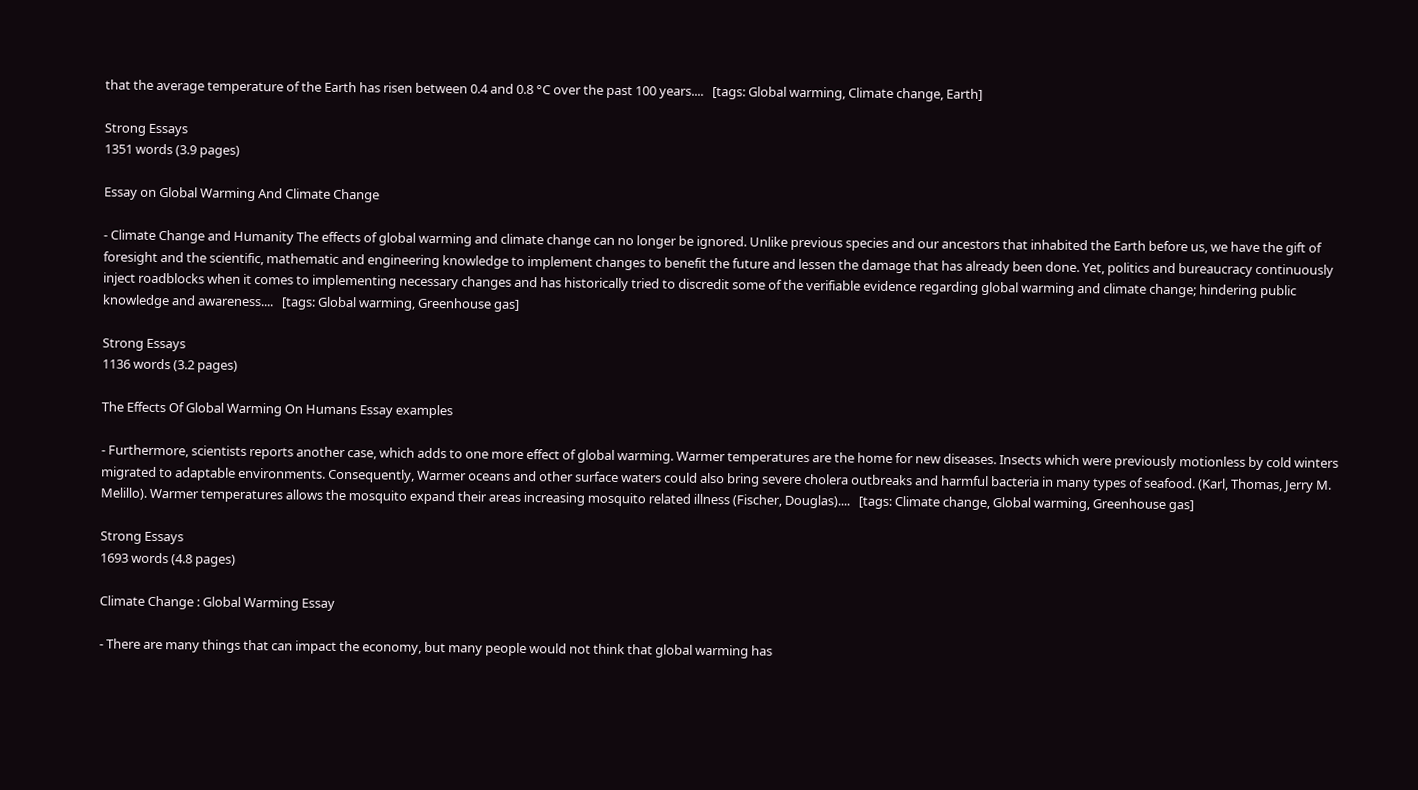that the average temperature of the Earth has risen between 0.4 and 0.8 °C over the past 100 years....   [tags: Global warming, Climate change, Earth]

Strong Essays
1351 words (3.9 pages)

Essay on Global Warming And Climate Change

- Climate Change and Humanity The effects of global warming and climate change can no longer be ignored. Unlike previous species and our ancestors that inhabited the Earth before us, we have the gift of foresight and the scientific, mathematic and engineering knowledge to implement changes to benefit the future and lessen the damage that has already been done. Yet, politics and bureaucracy continuously inject roadblocks when it comes to implementing necessary changes and has historically tried to discredit some of the verifiable evidence regarding global warming and climate change; hindering public knowledge and awareness....   [tags: Global warming, Greenhouse gas]

Strong Essays
1136 words (3.2 pages)

The Effects Of Global Warming On Humans Essay examples

- Furthermore, scientists reports another case, which adds to one more effect of global warming. Warmer temperatures are the home for new diseases. Insects which were previously motionless by cold winters migrated to adaptable environments. Consequently, Warmer oceans and other surface waters could also bring severe cholera outbreaks and harmful bacteria in many types of seafood. (Karl, Thomas, Jerry M. Melillo). Warmer temperatures allows the mosquito expand their areas increasing mosquito related illness (Fischer, Douglas)....   [tags: Climate change, Global warming, Greenhouse gas]

Strong Essays
1693 words (4.8 pages)

Climate Change : Global Warming Essay

- There are many things that can impact the economy, but many people would not think that global warming has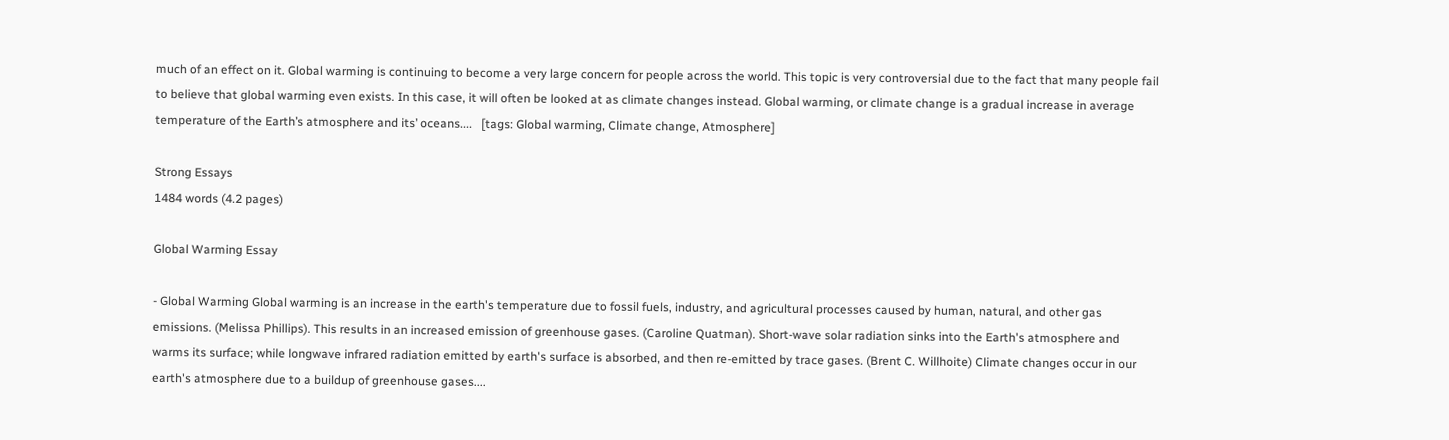much of an effect on it. Global warming is continuing to become a very large concern for people across the world. This topic is very controversial due to the fact that many people fail to believe that global warming even exists. In this case, it will often be looked at as climate changes instead. Global warming, or climate change is a gradual increase in average temperature of the Earth’s atmosphere and its’ oceans....   [tags: Global warming, Climate change, Atmosphere]

Strong Essays
1484 words (4.2 pages)

Global Warming Essay

- Global Warming Global warming is an increase in the earth's temperature due to fossil fuels, industry, and agricultural processes caused by human, natural, and other gas emissions. (Melissa Phillips). This results in an increased emission of greenhouse gases. (Caroline Quatman). Short-wave solar radiation sinks into the Earth's atmosphere and warms its surface; while longwave infrared radiation emitted by earth's surface is absorbed, and then re-emitted by trace gases. (Brent C. Willhoite) Climate changes occur in our earth's atmosphere due to a buildup of greenhouse gases....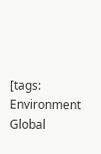[tags: Environment Global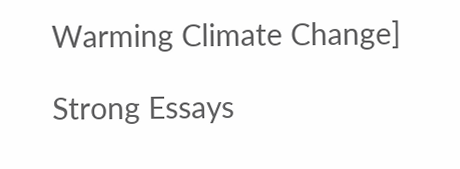Warming Climate Change]

Strong Essays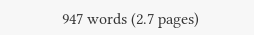947 words (2.7 pages)